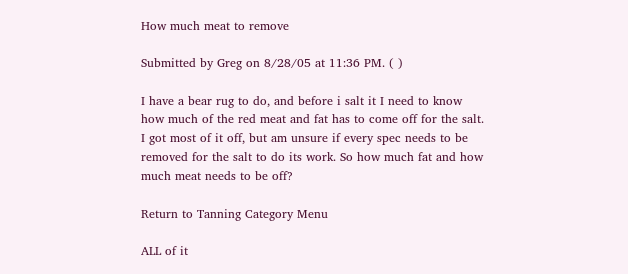How much meat to remove

Submitted by Greg on 8/28/05 at 11:36 PM. ( )

I have a bear rug to do, and before i salt it I need to know how much of the red meat and fat has to come off for the salt. I got most of it off, but am unsure if every spec needs to be removed for the salt to do its work. So how much fat and how much meat needs to be off?

Return to Tanning Category Menu

ALL of it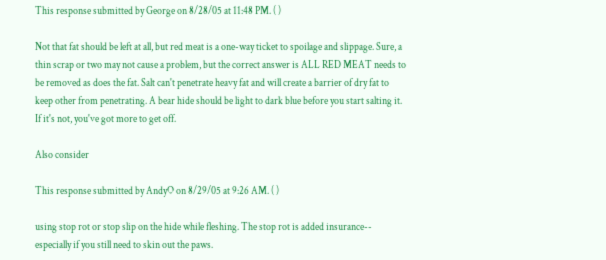This response submitted by George on 8/28/05 at 11:48 PM. ( )

Not that fat should be left at all, but red meat is a one-way ticket to spoilage and slippage. Sure, a thin scrap or two may not cause a problem, but the correct answer is ALL RED MEAT needs to be removed as does the fat. Salt can't penetrate heavy fat and will create a barrier of dry fat to keep other from penetrating. A bear hide should be light to dark blue before you start salting it. If it's not, you've got more to get off.

Also consider

This response submitted by AndyO on 8/29/05 at 9:26 AM. ( )

using stop rot or stop slip on the hide while fleshing. The stop rot is added insurance-- especially if you still need to skin out the paws.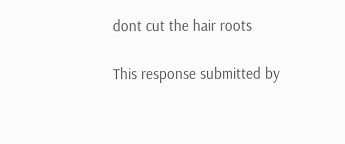dont cut the hair roots

This response submitted by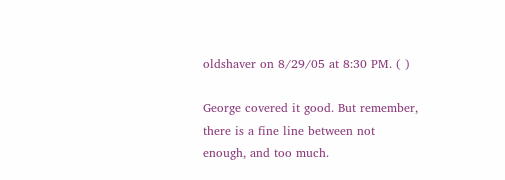oldshaver on 8/29/05 at 8:30 PM. ( )

George covered it good. But remember, there is a fine line between not enough, and too much.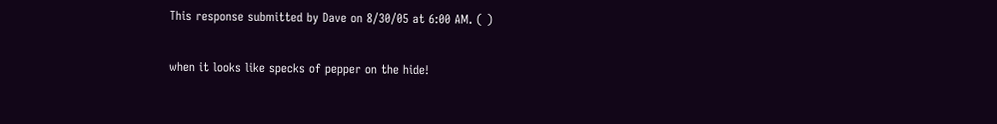This response submitted by Dave on 8/30/05 at 6:00 AM. ( )

when it looks like specks of pepper on the hide!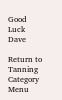Good Luck Dave

Return to Tanning Category Menu